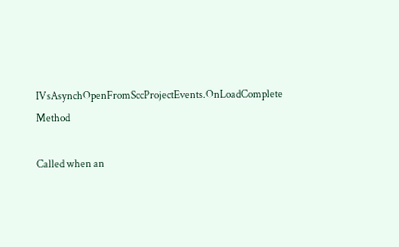IVsAsynchOpenFromSccProjectEvents.OnLoadComplete Method

Called when an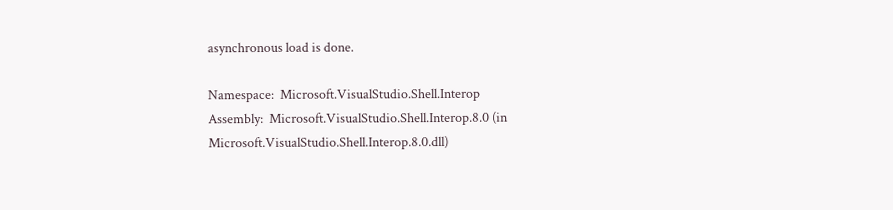asynchronous load is done.

Namespace:  Microsoft.VisualStudio.Shell.Interop
Assembly:  Microsoft.VisualStudio.Shell.Interop.8.0 (in Microsoft.VisualStudio.Shell.Interop.8.0.dll)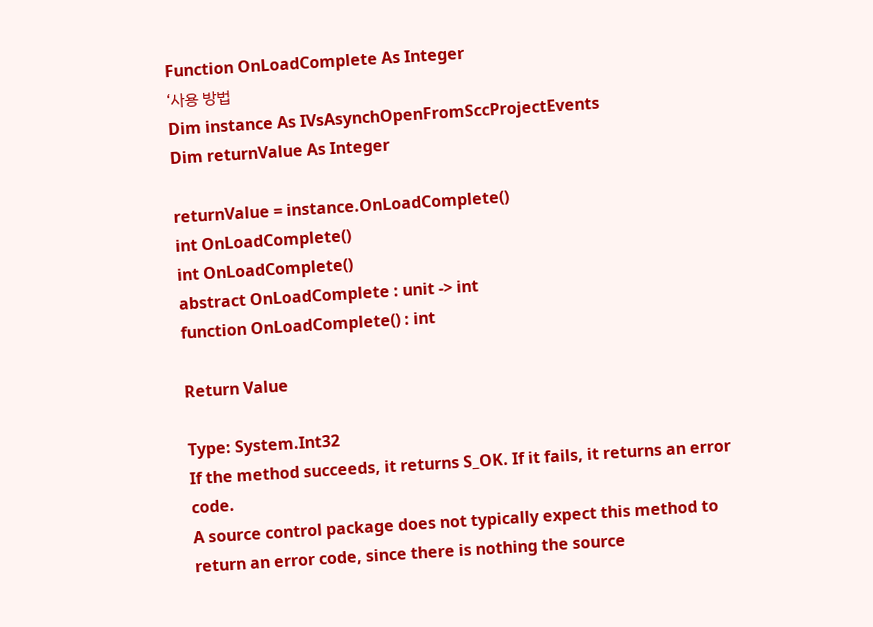Function OnLoadComplete As Integer
‘사용 방법
Dim instance As IVsAsynchOpenFromSccProjectEvents
Dim returnValue As Integer

returnValue = instance.OnLoadComplete()
int OnLoadComplete()
int OnLoadComplete()
abstract OnLoadComplete : unit -> int
function OnLoadComplete() : int

Return Value

Type: System.Int32
If the method succeeds, it returns S_OK. If it fails, it returns an error code.
A source control package does not typically expect this method to return an error code, since there is nothing the source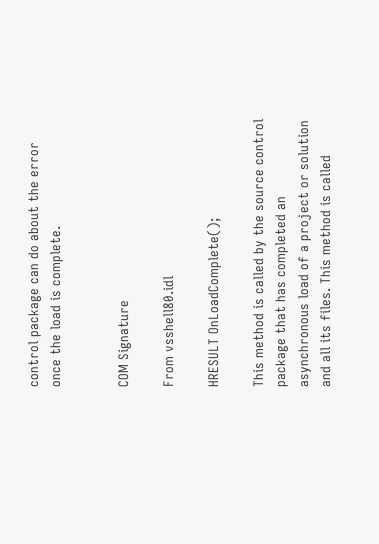control package can do about the error once the load is complete.


COM Signature

From vsshell80.idl

HRESULT OnLoadComplete();

This method is called by the source control package that has completed an asynchronous load of a project or solution and all its files. This method is called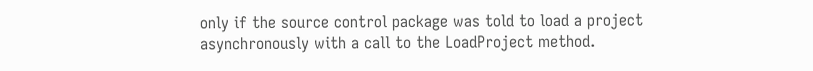only if the source control package was told to load a project asynchronously with a call to the LoadProject method.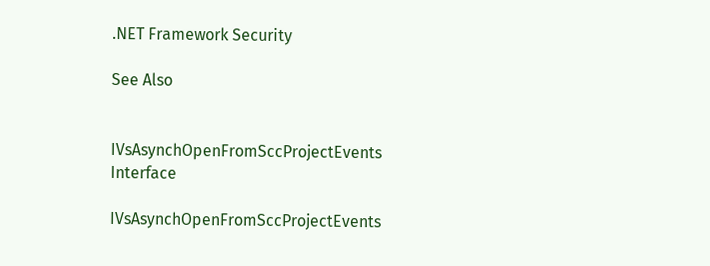.NET Framework Security

See Also


IVsAsynchOpenFromSccProjectEvents Interface

IVsAsynchOpenFromSccProjectEvents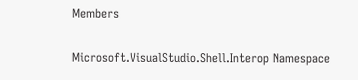Members

Microsoft.VisualStudio.Shell.Interop Namespace